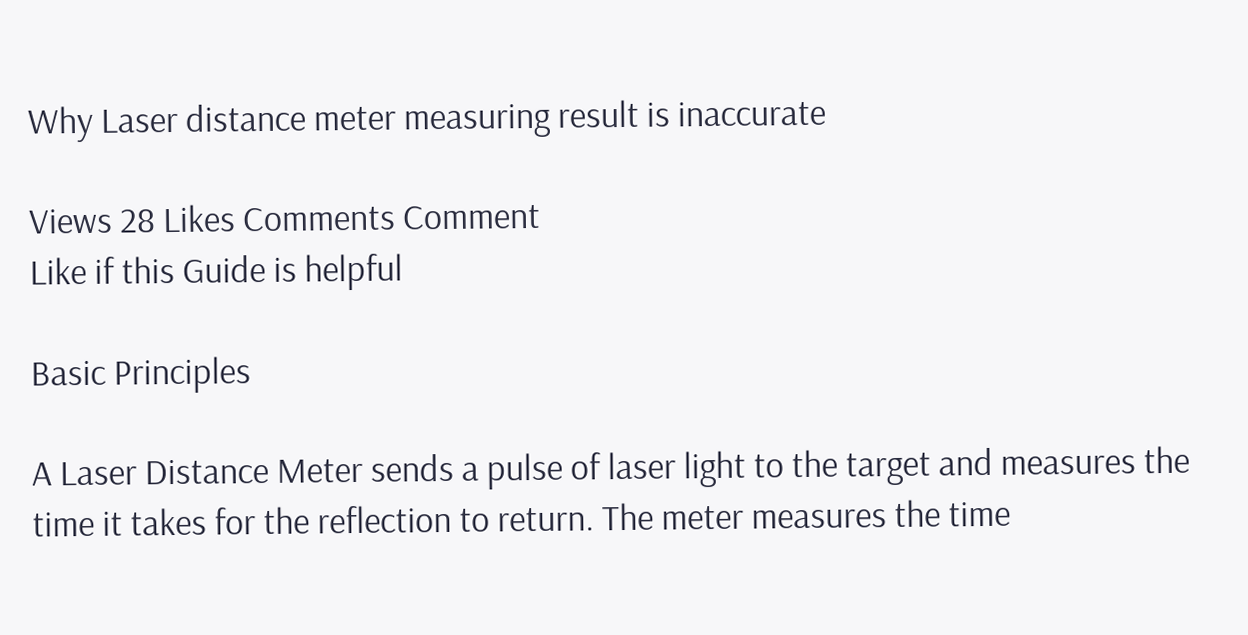Why Laser distance meter measuring result is inaccurate

Views 28 Likes Comments Comment
Like if this Guide is helpful

Basic Principles

A Laser Distance Meter sends a pulse of laser light to the target and measures the time it takes for the reflection to return. The meter measures the time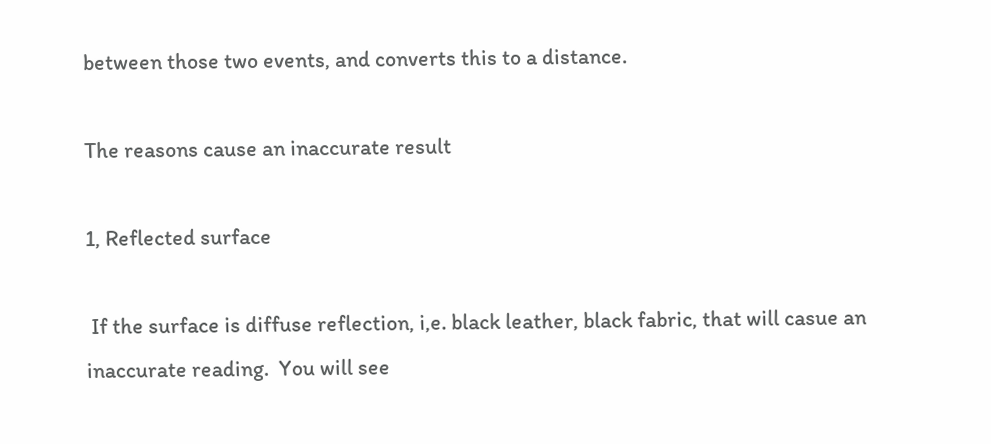between those two events, and converts this to a distance.

The reasons cause an inaccurate result

1, Reflected surface

 If the surface is diffuse reflection, i,e. black leather, black fabric, that will casue an inaccurate reading.  You will see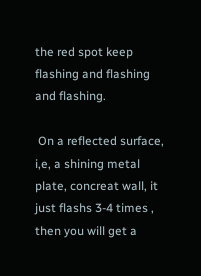the red spot keep flashing and flashing and flashing.

 On a reflected surface, i,e, a shining metal plate, concreat wall, it just flashs 3-4 times , then you will get a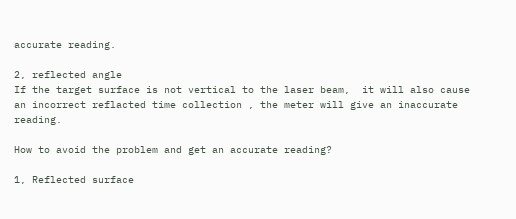accurate reading.

2, reflected angle
If the target surface is not vertical to the laser beam,  it will also cause an incorrect reflacted time collection , the meter will give an inaccurate reading.

How to avoid the problem and get an accurate reading?

1, Reflected surface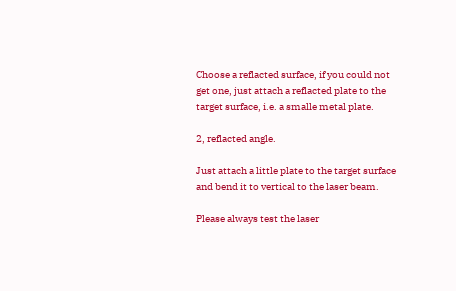Choose a reflacted surface, if you could not get one, just attach a reflacted plate to the target surface, i.e. a smalle metal plate.

2, reflacted angle.

Just attach a little plate to the target surface and bend it to vertical to the laser beam.

Please always test the laser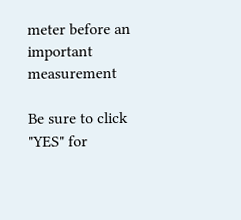meter before an important measurement

Be sure to click "YES" for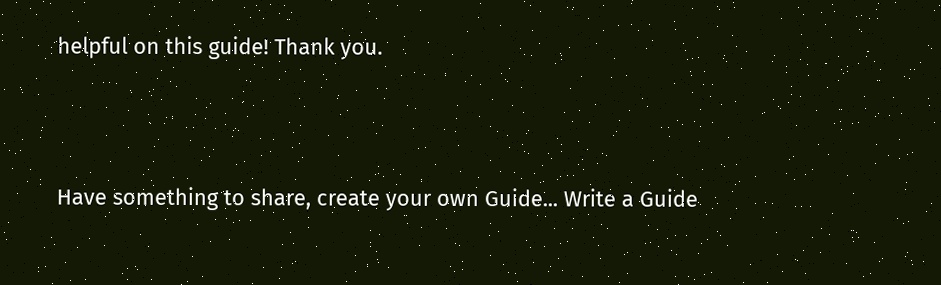helpful on this guide! Thank you.





Have something to share, create your own Guide... Write a Guide